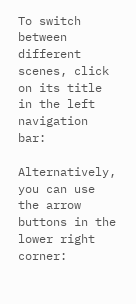To switch between different scenes, click on its title in the left navigation bar:

Alternatively, you can use the arrow buttons in the lower right corner: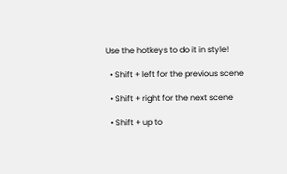Use the hotkeys to do it in style!

  • Shift + left for the previous scene

  • Shift + right for the next scene

  • Shift + up to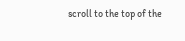scroll to the top of the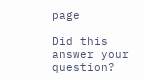page

Did this answer your question?